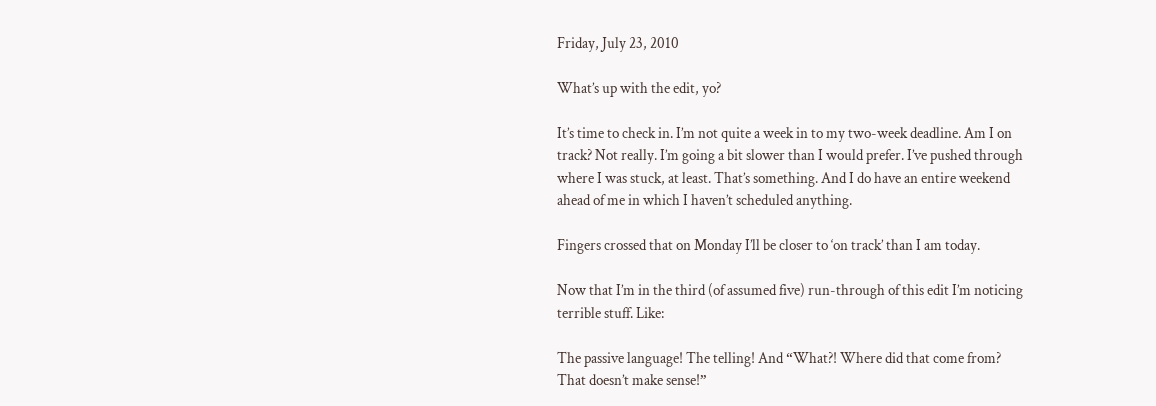Friday, July 23, 2010

What’s up with the edit, yo?

It’s time to check in. I’m not quite a week in to my two-week deadline. Am I on track? Not really. I’m going a bit slower than I would prefer. I’ve pushed through where I was stuck, at least. That’s something. And I do have an entire weekend ahead of me in which I haven’t scheduled anything.

Fingers crossed that on Monday I’ll be closer to ‘on track’ than I am today.

Now that I’m in the third (of assumed five) run-through of this edit I’m noticing terrible stuff. Like:

The passive language! The telling! And “What?! Where did that come from? That doesn’t make sense!”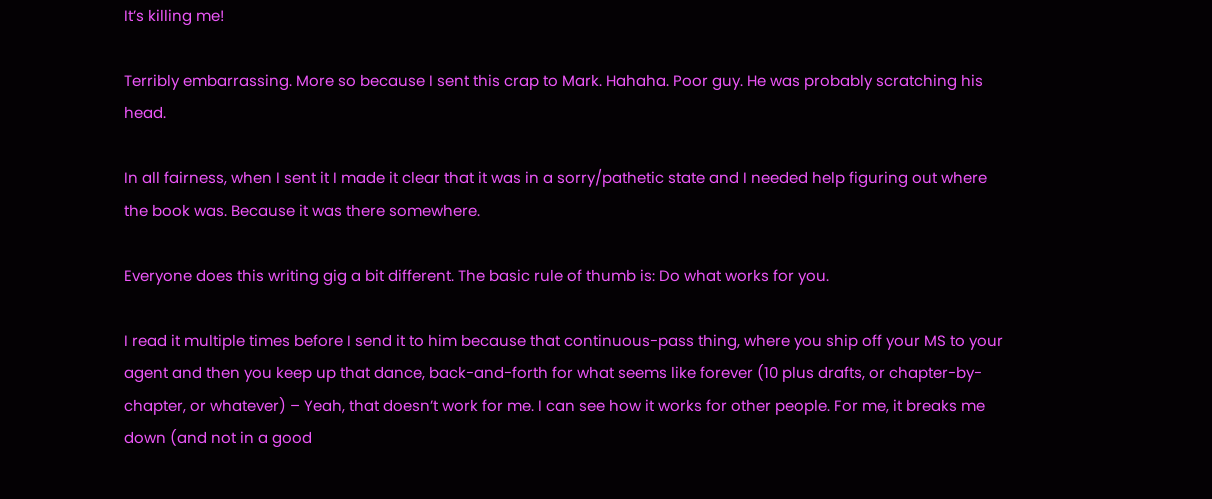It’s killing me!

Terribly embarrassing. More so because I sent this crap to Mark. Hahaha. Poor guy. He was probably scratching his head.

In all fairness, when I sent it I made it clear that it was in a sorry/pathetic state and I needed help figuring out where the book was. Because it was there somewhere.

Everyone does this writing gig a bit different. The basic rule of thumb is: Do what works for you.

I read it multiple times before I send it to him because that continuous-pass thing, where you ship off your MS to your agent and then you keep up that dance, back-and-forth for what seems like forever (10 plus drafts, or chapter-by-chapter, or whatever) – Yeah, that doesn’t work for me. I can see how it works for other people. For me, it breaks me down (and not in a good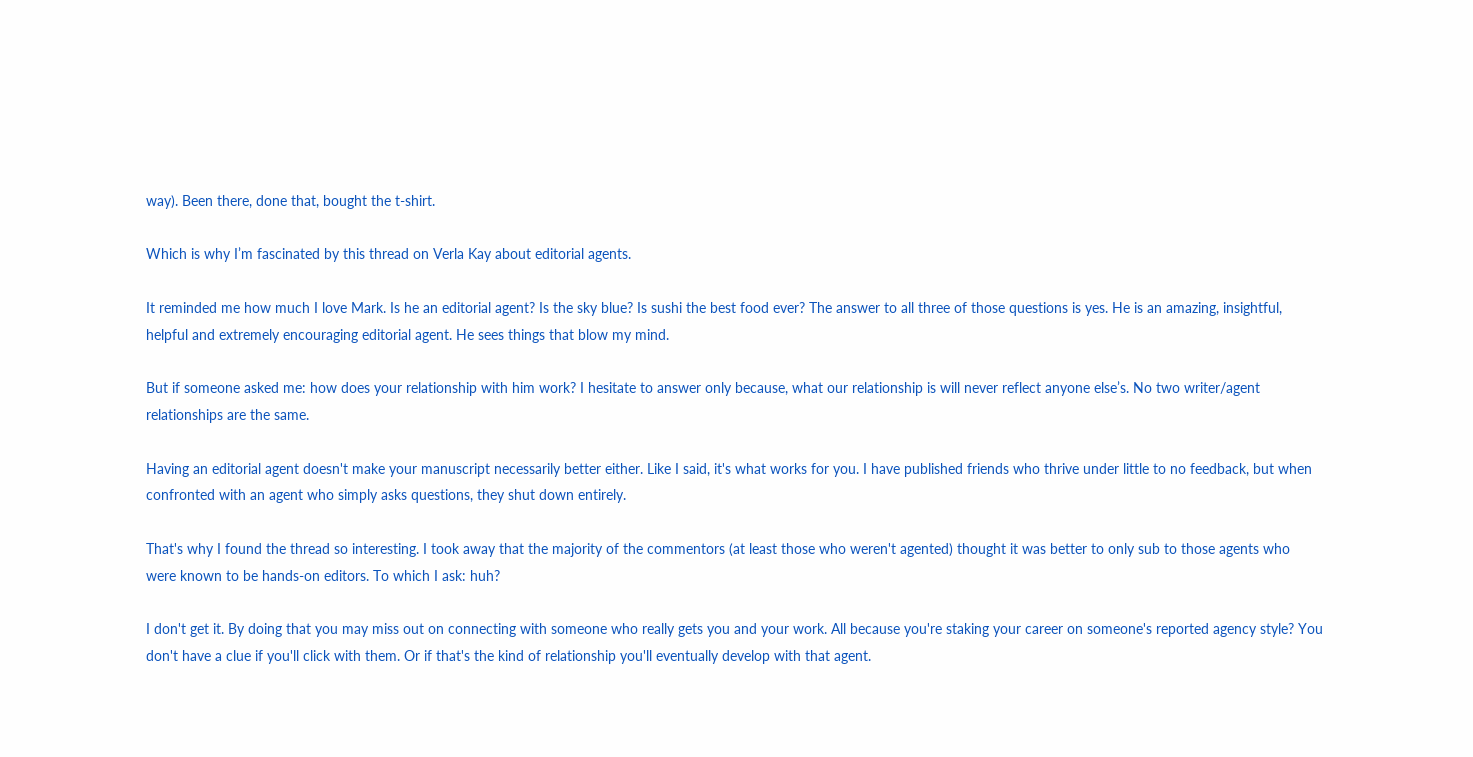way). Been there, done that, bought the t-shirt.

Which is why I’m fascinated by this thread on Verla Kay about editorial agents.

It reminded me how much I love Mark. Is he an editorial agent? Is the sky blue? Is sushi the best food ever? The answer to all three of those questions is yes. He is an amazing, insightful, helpful and extremely encouraging editorial agent. He sees things that blow my mind.

But if someone asked me: how does your relationship with him work? I hesitate to answer only because, what our relationship is will never reflect anyone else’s. No two writer/agent relationships are the same.

Having an editorial agent doesn't make your manuscript necessarily better either. Like I said, it's what works for you. I have published friends who thrive under little to no feedback, but when confronted with an agent who simply asks questions, they shut down entirely.

That's why I found the thread so interesting. I took away that the majority of the commentors (at least those who weren't agented) thought it was better to only sub to those agents who were known to be hands-on editors. To which I ask: huh?

I don't get it. By doing that you may miss out on connecting with someone who really gets you and your work. All because you're staking your career on someone's reported agency style? You don't have a clue if you'll click with them. Or if that's the kind of relationship you'll eventually develop with that agent.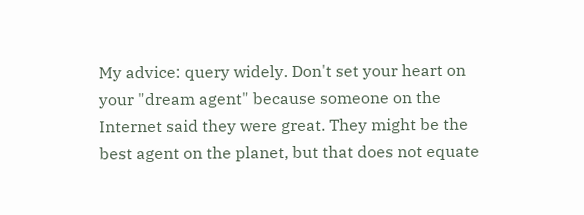My advice: query widely. Don't set your heart on your "dream agent" because someone on the Internet said they were great. They might be the best agent on the planet, but that does not equate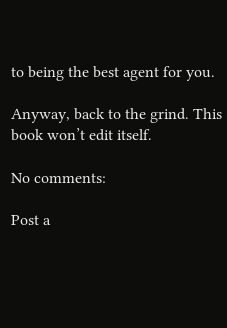to being the best agent for you.

Anyway, back to the grind. This book won’t edit itself.

No comments:

Post a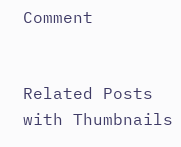Comment


Related Posts with Thumbnails